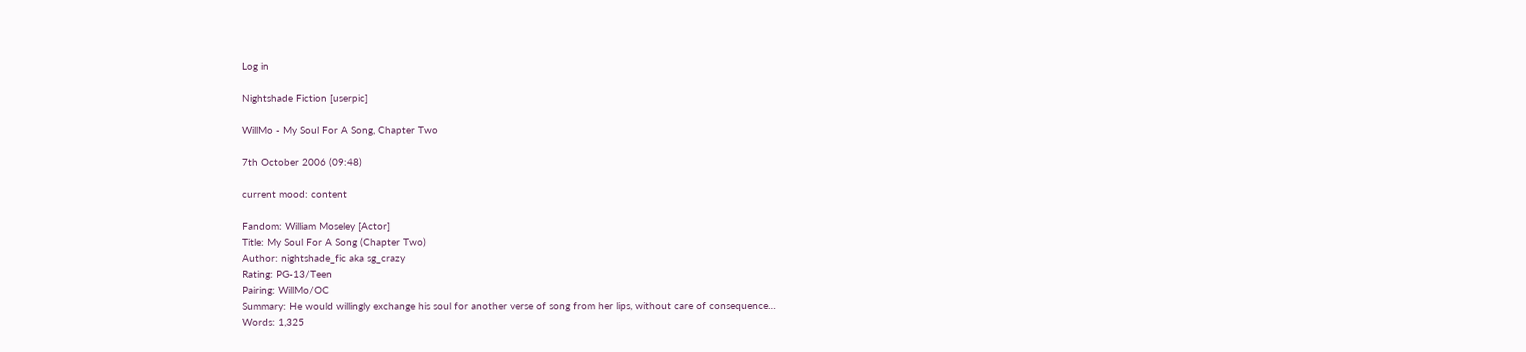Log in

Nightshade Fiction [userpic]

WillMo - My Soul For A Song, Chapter Two

7th October 2006 (09:48)

current mood: content

Fandom: William Moseley [Actor]
Title: My Soul For A Song (Chapter Two)
Author: nightshade_fic aka sg_crazy
Rating: PG-13/Teen
Pairing: WillMo/OC
Summary: He would willingly exchange his soul for another verse of song from her lips, without care of consequence…
Words: 1,325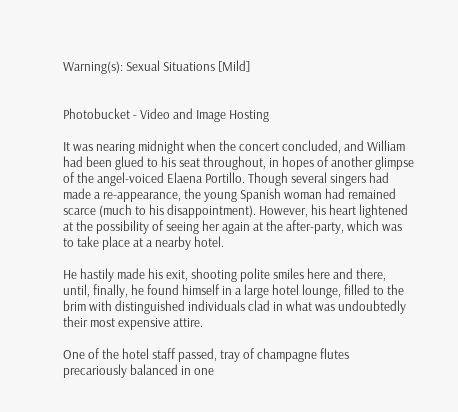Warning(s): Sexual Situations [Mild]


Photobucket - Video and Image Hosting

It was nearing midnight when the concert concluded, and William had been glued to his seat throughout, in hopes of another glimpse of the angel-voiced Elaena Portillo. Though several singers had made a re-appearance, the young Spanish woman had remained scarce (much to his disappointment). However, his heart lightened at the possibility of seeing her again at the after-party, which was to take place at a nearby hotel.

He hastily made his exit, shooting polite smiles here and there, until, finally, he found himself in a large hotel lounge, filled to the brim with distinguished individuals clad in what was undoubtedly their most expensive attire.

One of the hotel staff passed, tray of champagne flutes precariously balanced in one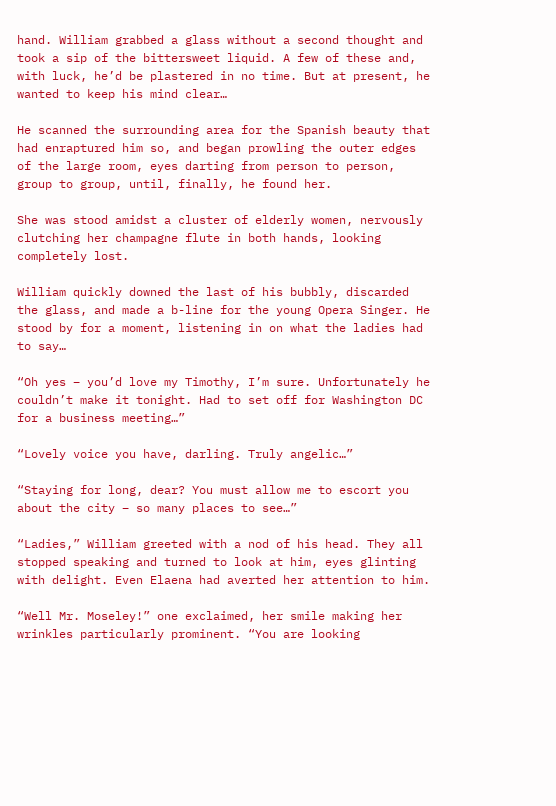hand. William grabbed a glass without a second thought and took a sip of the bittersweet liquid. A few of these and, with luck, he’d be plastered in no time. But at present, he wanted to keep his mind clear…

He scanned the surrounding area for the Spanish beauty that had enraptured him so, and began prowling the outer edges of the large room, eyes darting from person to person, group to group, until, finally, he found her.

She was stood amidst a cluster of elderly women, nervously clutching her champagne flute in both hands, looking completely lost.

William quickly downed the last of his bubbly, discarded the glass, and made a b-line for the young Opera Singer. He stood by for a moment, listening in on what the ladies had to say…

“Oh yes – you’d love my Timothy, I’m sure. Unfortunately he couldn’t make it tonight. Had to set off for Washington DC for a business meeting…”

“Lovely voice you have, darling. Truly angelic…”

“Staying for long, dear? You must allow me to escort you about the city – so many places to see…”

“Ladies,” William greeted with a nod of his head. They all stopped speaking and turned to look at him, eyes glinting with delight. Even Elaena had averted her attention to him.

“Well Mr. Moseley!” one exclaimed, her smile making her wrinkles particularly prominent. “You are looking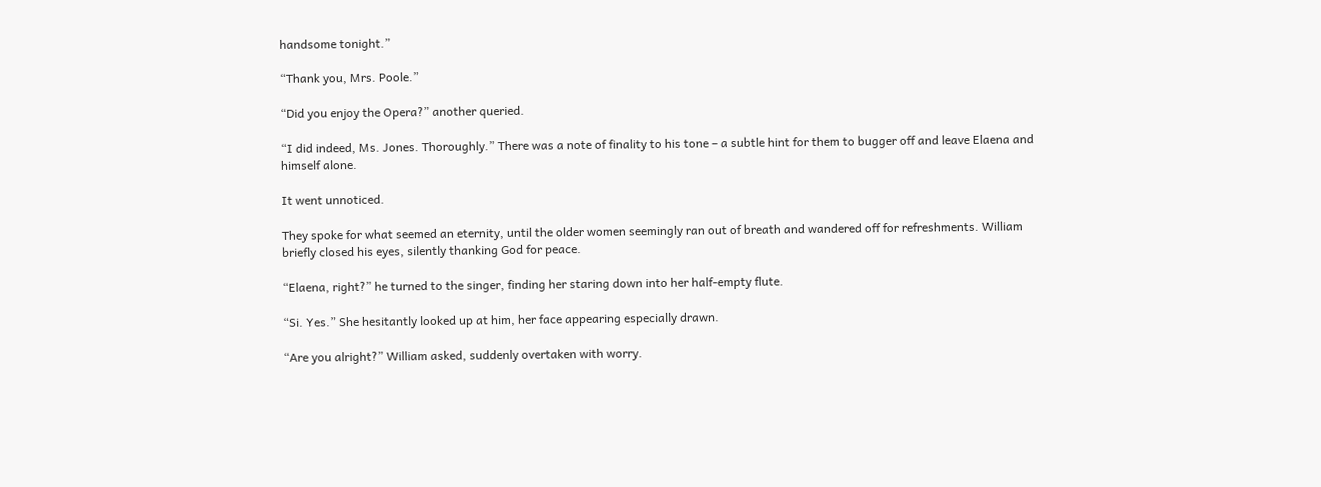handsome tonight.”

“Thank you, Mrs. Poole.”

“Did you enjoy the Opera?” another queried.

“I did indeed, Ms. Jones. Thoroughly.” There was a note of finality to his tone – a subtle hint for them to bugger off and leave Elaena and himself alone.

It went unnoticed.

They spoke for what seemed an eternity, until the older women seemingly ran out of breath and wandered off for refreshments. William briefly closed his eyes, silently thanking God for peace.

“Elaena, right?” he turned to the singer, finding her staring down into her half-empty flute.

“Si. Yes.” She hesitantly looked up at him, her face appearing especially drawn.

“Are you alright?” William asked, suddenly overtaken with worry.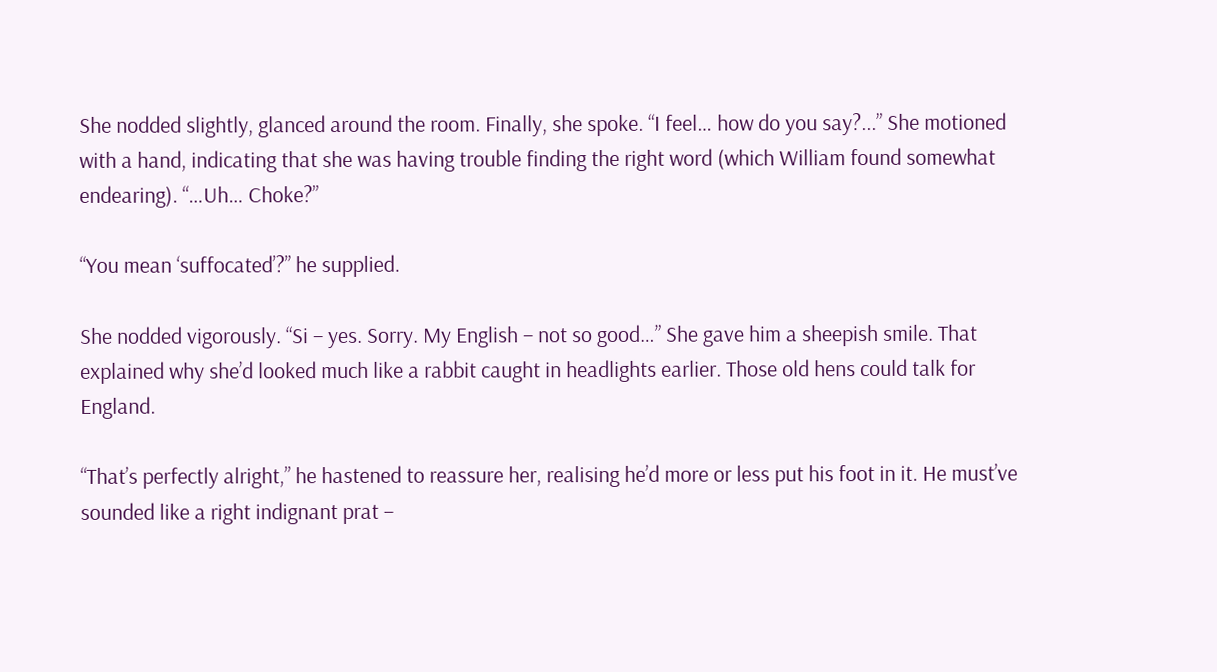She nodded slightly, glanced around the room. Finally, she spoke. “I feel… how do you say?...” She motioned with a hand, indicating that she was having trouble finding the right word (which William found somewhat endearing). “…Uh… Choke?”

“You mean ‘suffocated’?” he supplied.

She nodded vigorously. “Si – yes. Sorry. My English – not so good…” She gave him a sheepish smile. That explained why she’d looked much like a rabbit caught in headlights earlier. Those old hens could talk for England.

“That’s perfectly alright,” he hastened to reassure her, realising he’d more or less put his foot in it. He must’ve sounded like a right indignant prat –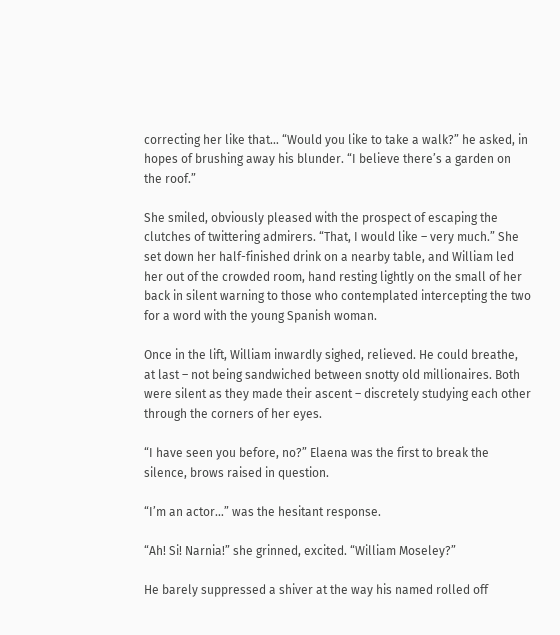correcting her like that… “Would you like to take a walk?” he asked, in hopes of brushing away his blunder. “I believe there’s a garden on the roof.”

She smiled, obviously pleased with the prospect of escaping the clutches of twittering admirers. “That, I would like – very much.” She set down her half-finished drink on a nearby table, and William led her out of the crowded room, hand resting lightly on the small of her back in silent warning to those who contemplated intercepting the two for a word with the young Spanish woman.

Once in the lift, William inwardly sighed, relieved. He could breathe, at last – not being sandwiched between snotty old millionaires. Both were silent as they made their ascent – discretely studying each other through the corners of her eyes.

“I have seen you before, no?” Elaena was the first to break the silence, brows raised in question.

“I’m an actor…” was the hesitant response.

“Ah! Si! Narnia!” she grinned, excited. “William Moseley?”

He barely suppressed a shiver at the way his named rolled off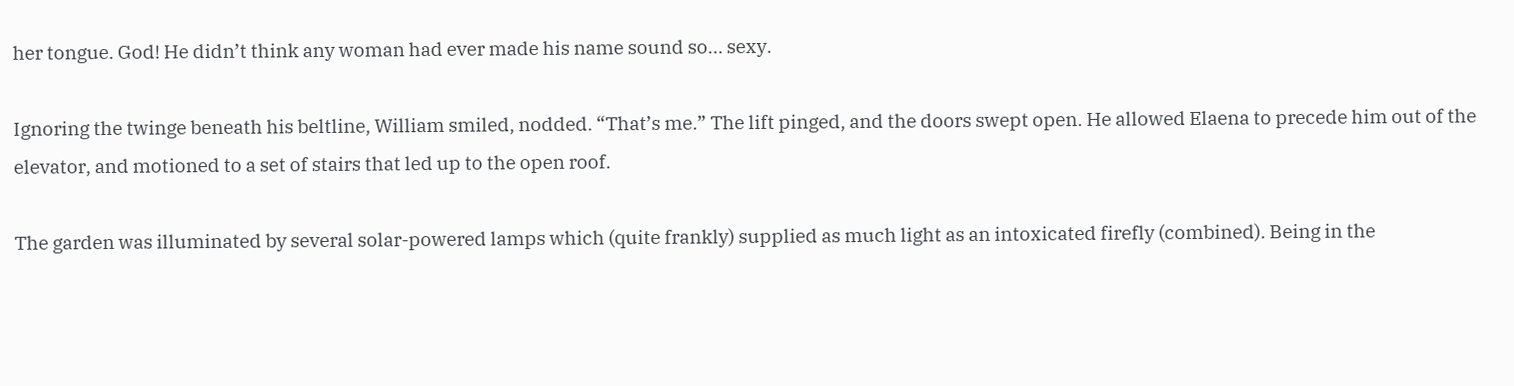her tongue. God! He didn’t think any woman had ever made his name sound so… sexy.

Ignoring the twinge beneath his beltline, William smiled, nodded. “That’s me.” The lift pinged, and the doors swept open. He allowed Elaena to precede him out of the elevator, and motioned to a set of stairs that led up to the open roof.

The garden was illuminated by several solar-powered lamps which (quite frankly) supplied as much light as an intoxicated firefly (combined). Being in the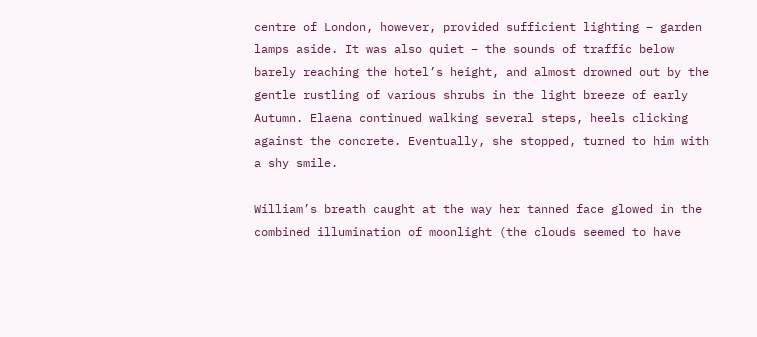centre of London, however, provided sufficient lighting – garden lamps aside. It was also quiet – the sounds of traffic below barely reaching the hotel’s height, and almost drowned out by the gentle rustling of various shrubs in the light breeze of early Autumn. Elaena continued walking several steps, heels clicking against the concrete. Eventually, she stopped, turned to him with a shy smile.

William’s breath caught at the way her tanned face glowed in the combined illumination of moonlight (the clouds seemed to have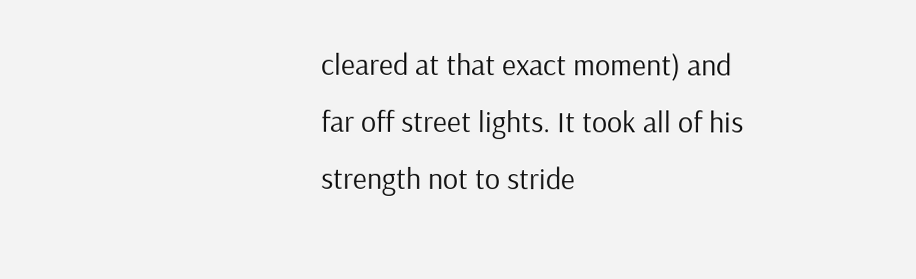cleared at that exact moment) and far off street lights. It took all of his strength not to stride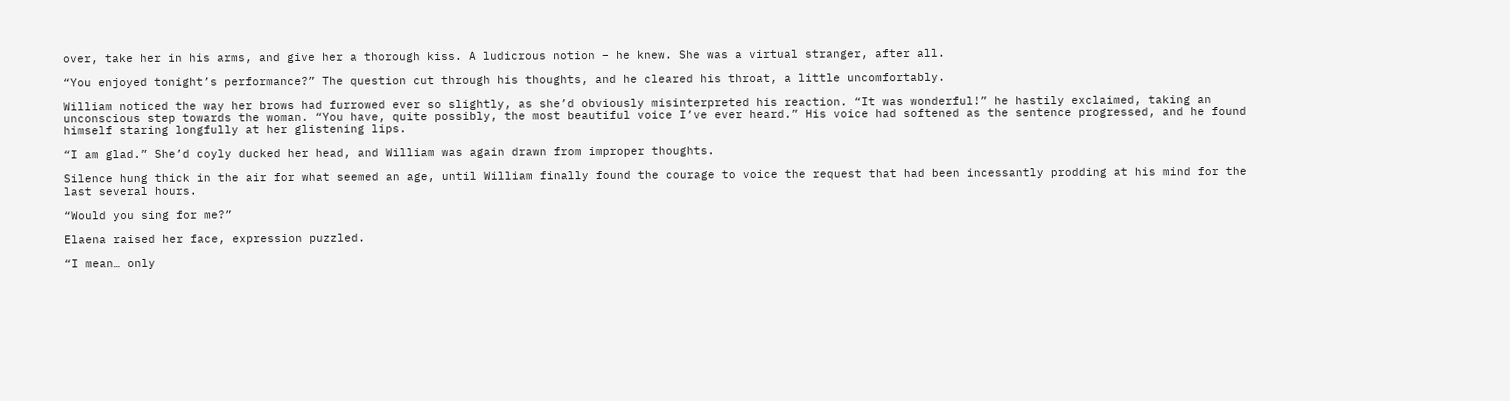over, take her in his arms, and give her a thorough kiss. A ludicrous notion – he knew. She was a virtual stranger, after all.

“You enjoyed tonight’s performance?” The question cut through his thoughts, and he cleared his throat, a little uncomfortably.

William noticed the way her brows had furrowed ever so slightly, as she’d obviously misinterpreted his reaction. “It was wonderful!” he hastily exclaimed, taking an unconscious step towards the woman. “You have, quite possibly, the most beautiful voice I’ve ever heard.” His voice had softened as the sentence progressed, and he found himself staring longfully at her glistening lips.

“I am glad.” She’d coyly ducked her head, and William was again drawn from improper thoughts.

Silence hung thick in the air for what seemed an age, until William finally found the courage to voice the request that had been incessantly prodding at his mind for the last several hours.

“Would you sing for me?”

Elaena raised her face, expression puzzled.

“I mean… only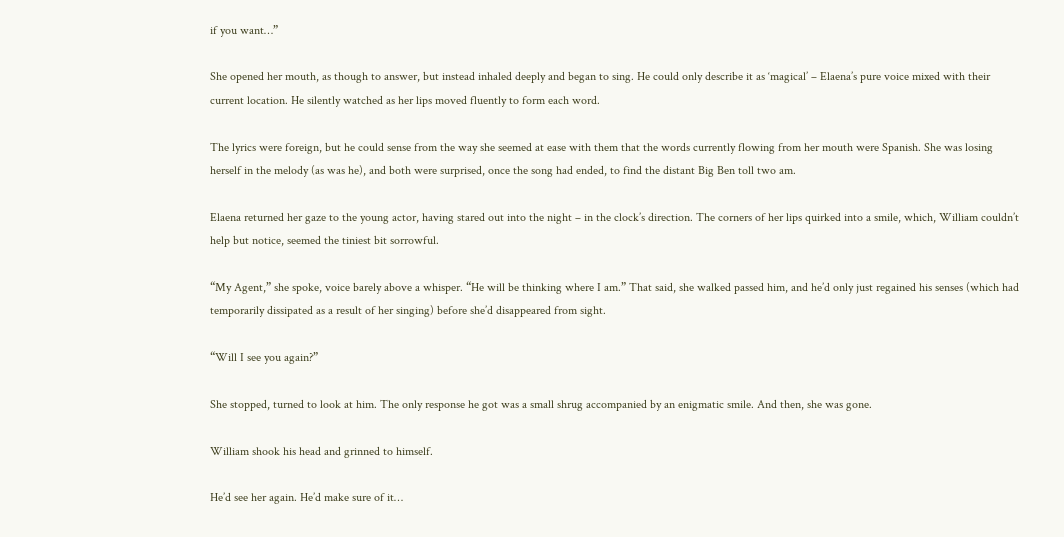if you want…”

She opened her mouth, as though to answer, but instead inhaled deeply and began to sing. He could only describe it as ‘magical’ – Elaena’s pure voice mixed with their current location. He silently watched as her lips moved fluently to form each word.

The lyrics were foreign, but he could sense from the way she seemed at ease with them that the words currently flowing from her mouth were Spanish. She was losing herself in the melody (as was he), and both were surprised, once the song had ended, to find the distant Big Ben toll two am.

Elaena returned her gaze to the young actor, having stared out into the night – in the clock’s direction. The corners of her lips quirked into a smile, which, William couldn’t help but notice, seemed the tiniest bit sorrowful.

“My Agent,” she spoke, voice barely above a whisper. “He will be thinking where I am.” That said, she walked passed him, and he’d only just regained his senses (which had temporarily dissipated as a result of her singing) before she’d disappeared from sight.

“Will I see you again?”

She stopped, turned to look at him. The only response he got was a small shrug accompanied by an enigmatic smile. And then, she was gone.

William shook his head and grinned to himself.

He’d see her again. He’d make sure of it…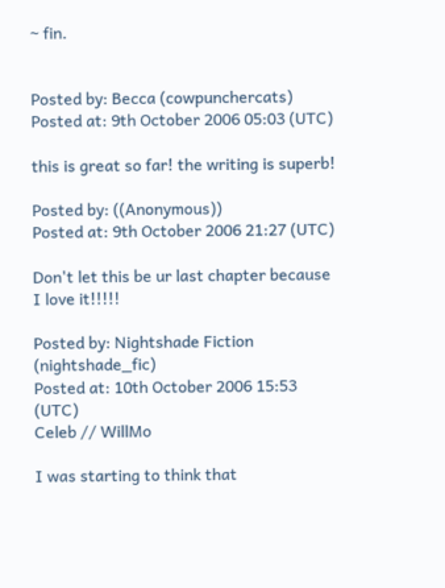~ fin.


Posted by: Becca (cowpunchercats)
Posted at: 9th October 2006 05:03 (UTC)

this is great so far! the writing is superb!

Posted by: ((Anonymous))
Posted at: 9th October 2006 21:27 (UTC)

Don't let this be ur last chapter because I love it!!!!!

Posted by: Nightshade Fiction (nightshade_fic)
Posted at: 10th October 2006 15:53 (UTC)
Celeb // WillMo

I was starting to think that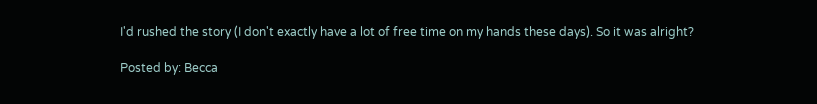I'd rushed the story (I don't exactly have a lot of free time on my hands these days). So it was alright?

Posted by: Becca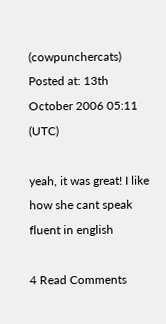(cowpunchercats)
Posted at: 13th October 2006 05:11 (UTC)

yeah, it was great! I like how she cant speak fluent in english

4 Read Comments